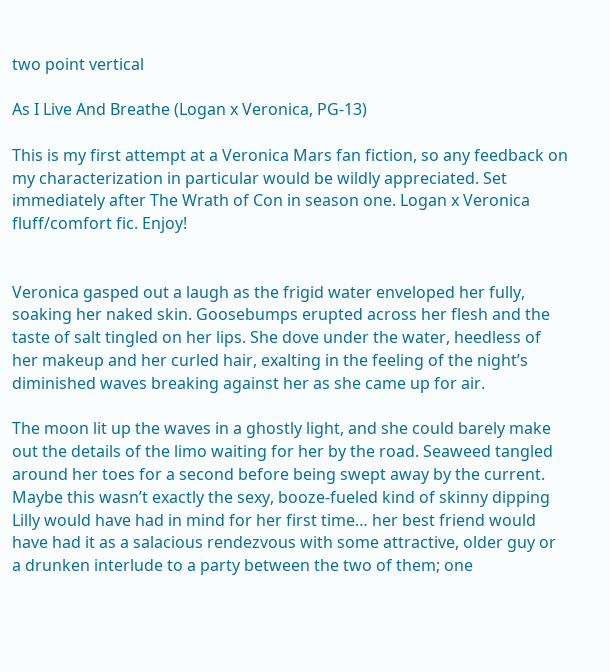two point vertical

As I Live And Breathe (Logan x Veronica, PG-13)

This is my first attempt at a Veronica Mars fan fiction, so any feedback on my characterization in particular would be wildly appreciated. Set immediately after The Wrath of Con in season one. Logan x Veronica fluff/comfort fic. Enjoy!


Veronica gasped out a laugh as the frigid water enveloped her fully, soaking her naked skin. Goosebumps erupted across her flesh and the taste of salt tingled on her lips. She dove under the water, heedless of her makeup and her curled hair, exalting in the feeling of the night’s diminished waves breaking against her as she came up for air.

The moon lit up the waves in a ghostly light, and she could barely make out the details of the limo waiting for her by the road. Seaweed tangled around her toes for a second before being swept away by the current. Maybe this wasn’t exactly the sexy, booze-fueled kind of skinny dipping Lilly would have had in mind for her first time… her best friend would have had it as a salacious rendezvous with some attractive, older guy or a drunken interlude to a party between the two of them; one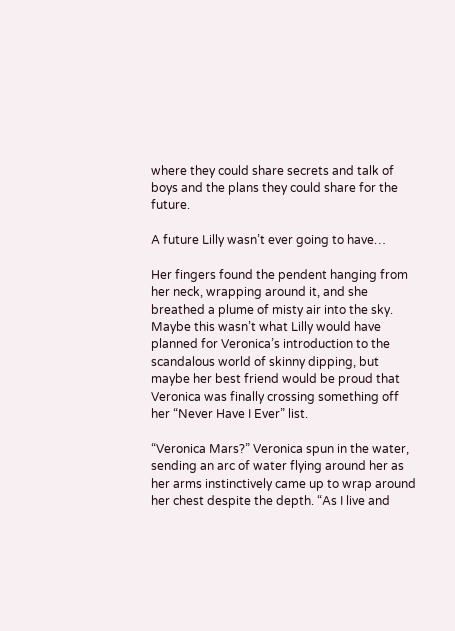where they could share secrets and talk of boys and the plans they could share for the future.

A future Lilly wasn’t ever going to have…

Her fingers found the pendent hanging from her neck, wrapping around it, and she breathed a plume of misty air into the sky. Maybe this wasn’t what Lilly would have planned for Veronica’s introduction to the scandalous world of skinny dipping, but maybe her best friend would be proud that Veronica was finally crossing something off her “Never Have I Ever” list.

“Veronica Mars?” Veronica spun in the water, sending an arc of water flying around her as her arms instinctively came up to wrap around her chest despite the depth. “As I live and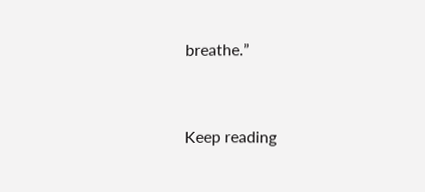breathe.”


Keep reading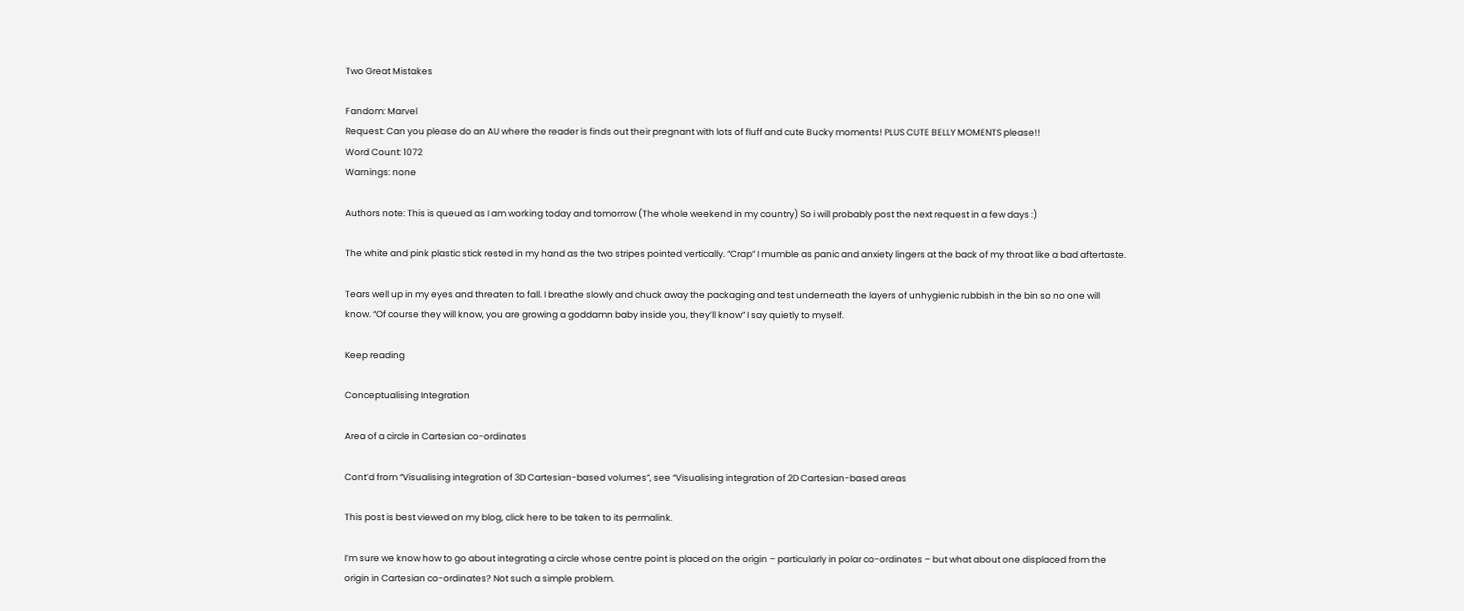Two Great Mistakes

Fandom: Marvel
Request: Can you please do an AU where the reader is finds out their pregnant with lots of fluff and cute Bucky moments! PLUS CUTE BELLY MOMENTS please!!
Word Count: 1072
Warnings: none

Authors note: This is queued as I am working today and tomorrow (The whole weekend in my country) So i will probably post the next request in a few days :)

The white and pink plastic stick rested in my hand as the two stripes pointed vertically. “Crap” I mumble as panic and anxiety lingers at the back of my throat like a bad aftertaste.

Tears well up in my eyes and threaten to fall. I breathe slowly and chuck away the packaging and test underneath the layers of unhygienic rubbish in the bin so no one will know. “Of course they will know, you are growing a goddamn baby inside you, they’ll know” I say quietly to myself.

Keep reading

Conceptualising Integration

Area of a circle in Cartesian co-ordinates

Cont’d from “Visualising integration of 3D Cartesian-based volumes”, see “Visualising integration of 2D Cartesian-based areas

This post is best viewed on my blog, click here to be taken to its permalink.

I’m sure we know how to go about integrating a circle whose centre point is placed on the origin – particularly in polar co-ordinates – but what about one displaced from the origin in Cartesian co-ordinates? Not such a simple problem.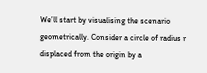We’ll start by visualising the scenario geometrically. Consider a circle of radius r displaced from the origin by a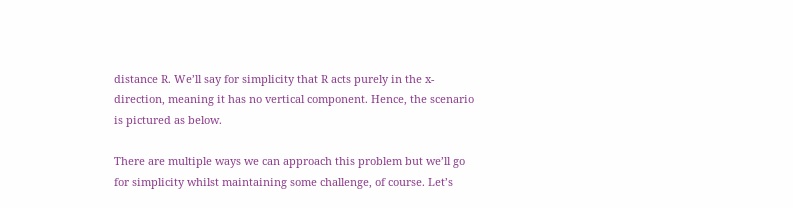distance R. We’ll say for simplicity that R acts purely in the x-direction, meaning it has no vertical component. Hence, the scenario is pictured as below.

There are multiple ways we can approach this problem but we’ll go for simplicity whilst maintaining some challenge, of course. Let’s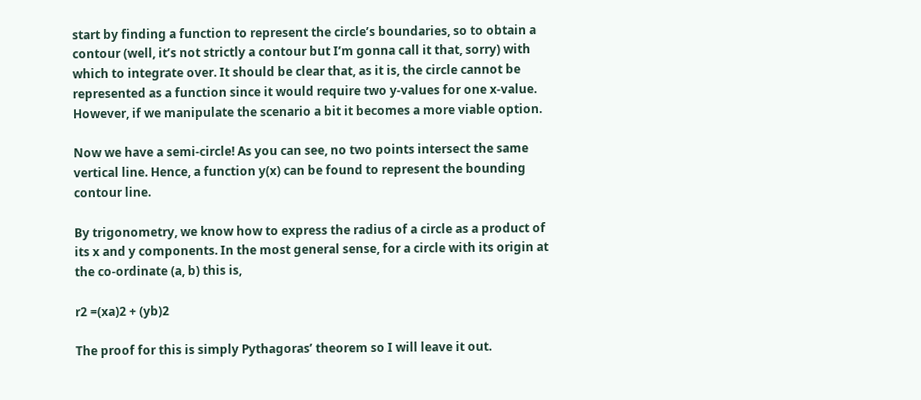start by finding a function to represent the circle’s boundaries, so to obtain a contour (well, it’s not strictly a contour but I’m gonna call it that, sorry) with which to integrate over. It should be clear that, as it is, the circle cannot be represented as a function since it would require two y-values for one x-value. However, if we manipulate the scenario a bit it becomes a more viable option.

Now we have a semi-circle! As you can see, no two points intersect the same vertical line. Hence, a function y(x) can be found to represent the bounding contour line.

By trigonometry, we know how to express the radius of a circle as a product of its x and y components. In the most general sense, for a circle with its origin at the co-ordinate (a, b) this is,

r2 =(xa)2 + (yb)2

The proof for this is simply Pythagoras’ theorem so I will leave it out.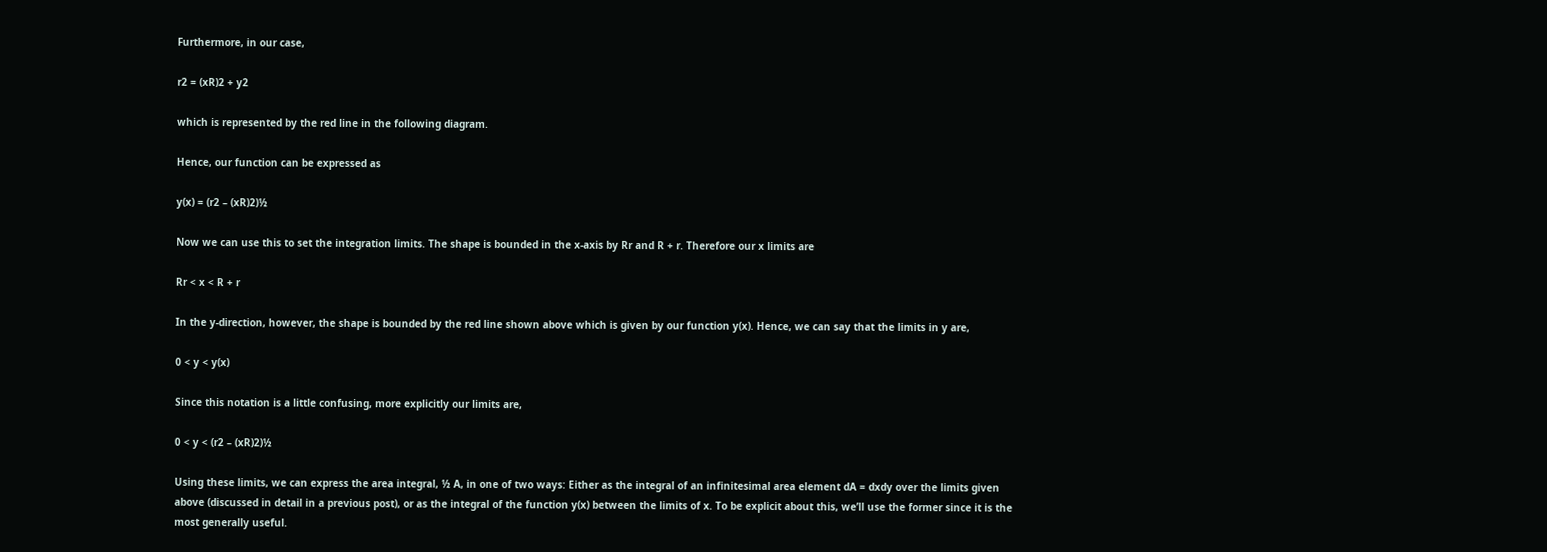Furthermore, in our case,

r2 = (xR)2 + y2

which is represented by the red line in the following diagram.

Hence, our function can be expressed as

y(x) = (r2 – (xR)2)½

Now we can use this to set the integration limits. The shape is bounded in the x-axis by Rr and R + r. Therefore our x limits are

Rr < x < R + r

In the y-direction, however, the shape is bounded by the red line shown above which is given by our function y(x). Hence, we can say that the limits in y are,

0 < y < y(x)

Since this notation is a little confusing, more explicitly our limits are,

0 < y < (r2 – (xR)2)½

Using these limits, we can express the area integral, ½ A, in one of two ways: Either as the integral of an infinitesimal area element dA = dxdy over the limits given above (discussed in detail in a previous post), or as the integral of the function y(x) between the limits of x. To be explicit about this, we’ll use the former since it is the most generally useful.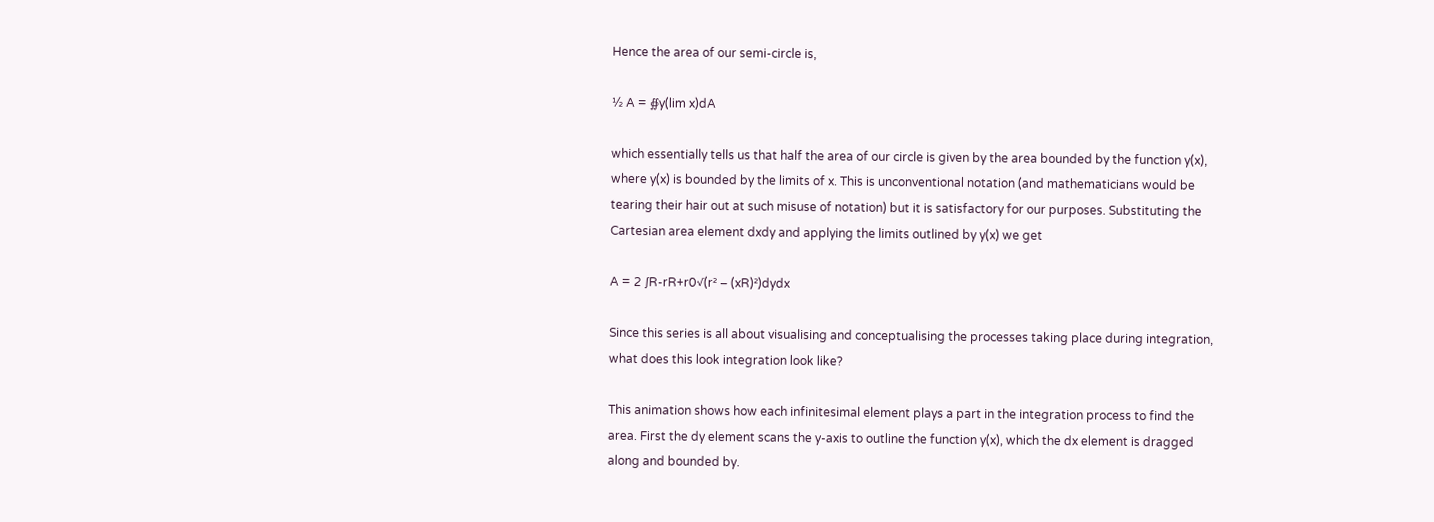Hence the area of our semi-circle is,

½ A = ∯y(lim x)dA

which essentially tells us that half the area of our circle is given by the area bounded by the function y(x), where y(x) is bounded by the limits of x. This is unconventional notation (and mathematicians would be tearing their hair out at such misuse of notation) but it is satisfactory for our purposes. Substituting the Cartesian area element dxdy and applying the limits outlined by y(x) we get

A = 2 ∫R-rR+r0√(r² – (xR)²)dydx

Since this series is all about visualising and conceptualising the processes taking place during integration, what does this look integration look like?

This animation shows how each infinitesimal element plays a part in the integration process to find the area. First the dy element scans the y-axis to outline the function y(x), which the dx element is dragged along and bounded by.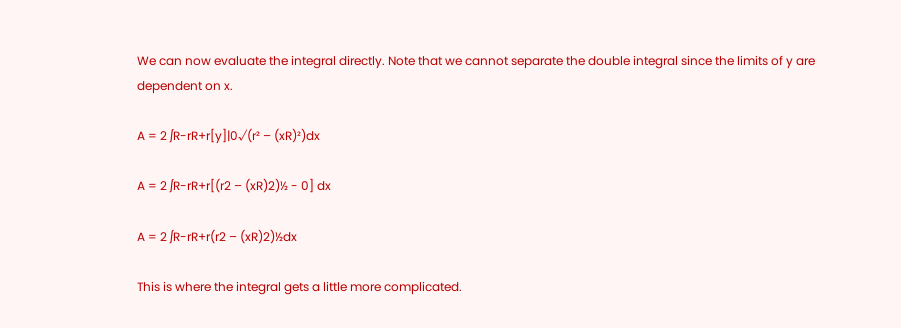We can now evaluate the integral directly. Note that we cannot separate the double integral since the limits of y are dependent on x.

A = 2 ∫R-rR+r[y]|0√(r² – (xR)²)dx

A = 2 ∫R-rR+r[(r2 – (xR)2)½ - 0] dx

A = 2 ∫R-rR+r(r2 – (xR)2)½dx

This is where the integral gets a little more complicated.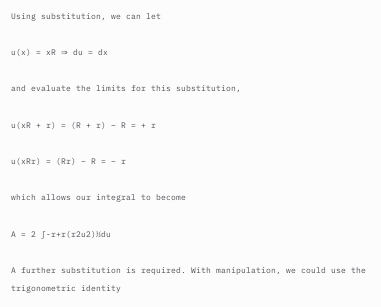Using substitution, we can let

u(x) = xR ⇒ du = dx

and evaluate the limits for this substitution,

u(xR + r) = (R + r) – R = + r

u(xRr) = (Rr) – R = – r

which allows our integral to become

A = 2 ∫-r+r(r2u2)½du

A further substitution is required. With manipulation, we could use the trigonometric identity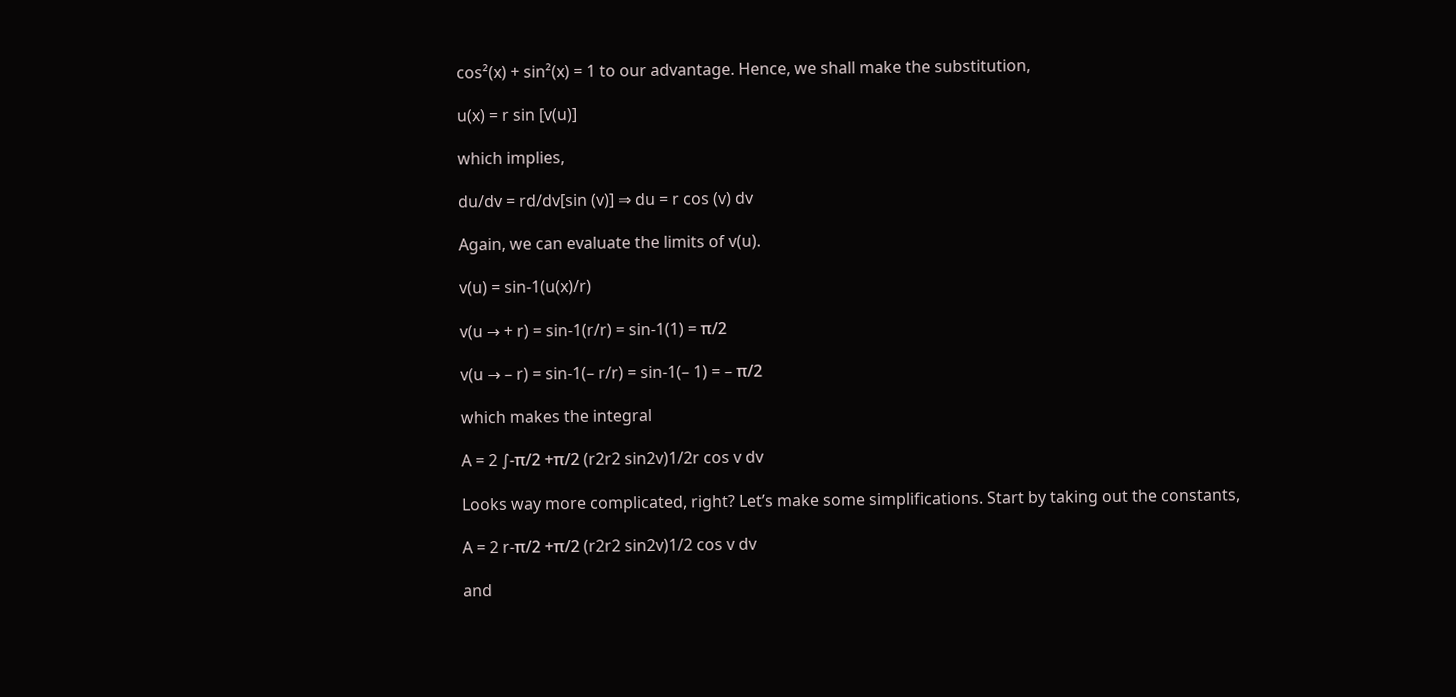cos²(x) + sin²(x) = 1 to our advantage. Hence, we shall make the substitution,

u(x) = r sin [v(u)]

which implies,

du/dv = rd/dv[sin (v)] ⇒ du = r cos (v) dv

Again, we can evaluate the limits of v(u).

v(u) = sin-1(u(x)/r)

v(u → + r) = sin-1(r/r) = sin-1(1) = π/2

v(u → – r) = sin-1(– r/r) = sin-1(– 1) = – π/2

which makes the integral

A = 2 ∫-π/2 +π/2 (r2r2 sin2v)1/2r cos v dv

Looks way more complicated, right? Let’s make some simplifications. Start by taking out the constants,

A = 2 r-π/2 +π/2 (r2r2 sin2v)1/2 cos v dv

and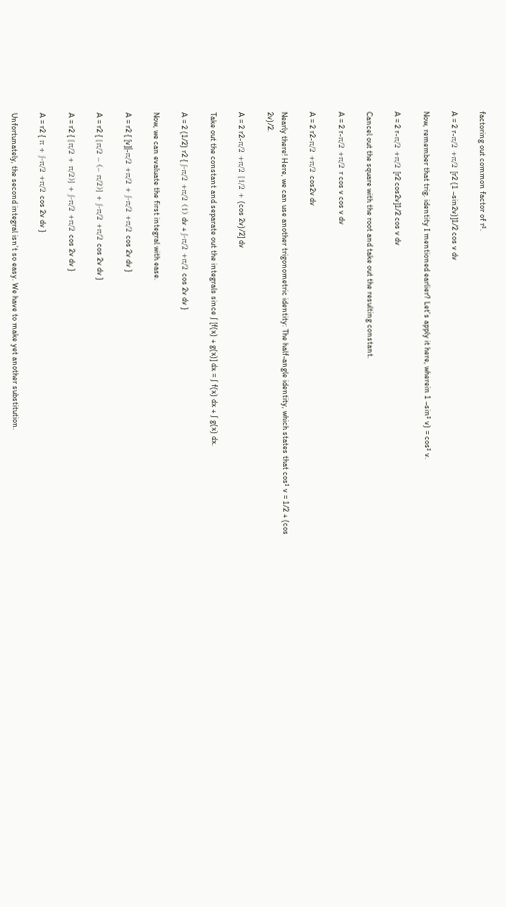factoring out common factor of r².

A = 2 r-π/2 +π/2 [r2 (1 –sin2v)]1/2 cos v dv

Now, remember that trig. identity I mentioned earlier? Let’s apply it here, wherein 1 –sin² v) = cos² v.

A = 2 r-π/2 +π/2 [r2 cos2v]1/2 cos v dv

Cancel out the square with the root and take out the resulting constant.

A = 2 r-π/2 +π/2 r cos v cos v dv

A = 2 r2-π/2 +π/2 cos2v dv

Nearly there! Here, we can use another trigonometric identity: The half-angle identity, which states that cos² v = 1/2 + (cos 2v)/2.

A = 2 r2-π/2 +π/2 [1/2 + (cos 2v)/2] dv

Take out the constant and separate out the integrals since ∫ [f(x) + g(x)] dx = ∫ f(x) dx + ∫ g(x) dx.

A = 2 (1/2) r2 { ∫-π/2 +π/2 (1) dv + ∫-π/2 +π/2 cos 2v dv }

Now, we can evaluate the first integral with ease.

A = r2 { [v]|-π/2 +π/2 + ∫-π/2 +π/2 cos 2v dv }

A = r2 { [π/2 – (– π/2)] + ∫-π/2 +π/2 cos 2v dv }

A = r2 { [π/2 + π/2)] + ∫-π/2 +π/2 cos 2v dv }

A = r2 { π + ∫-π/2 +π/2 cos 2v dv }

Unfortunately, the second integral isn’t so easy. We have to make yet another substitution.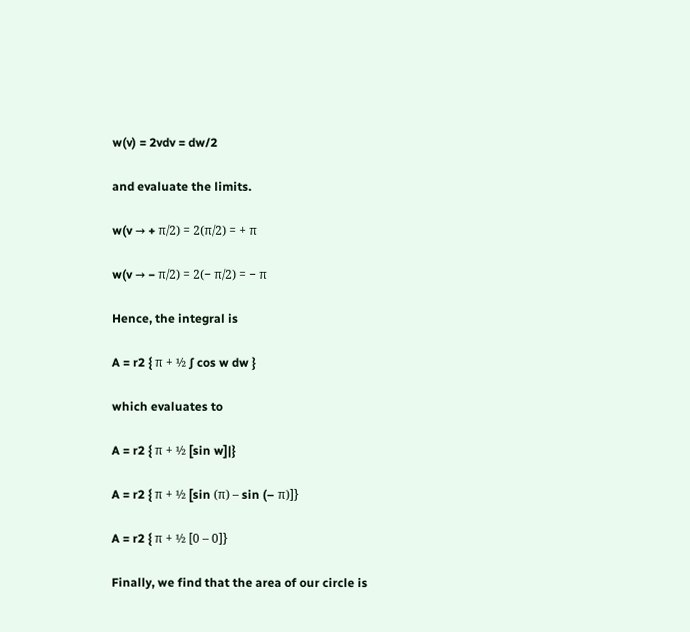w(v) = 2vdv = dw/2

and evaluate the limits.

w(v → + π/2) = 2(π/2) = + π

w(v → − π/2) = 2(− π/2) = − π

Hence, the integral is

A = r2 { π + ½ ∫ cos w dw }

which evaluates to

A = r2 { π + ½ [sin w]|}

A = r2 { π + ½ [sin (π) – sin (– π)]}

A = r2 { π + ½ [0 – 0]}

Finally, we find that the area of our circle is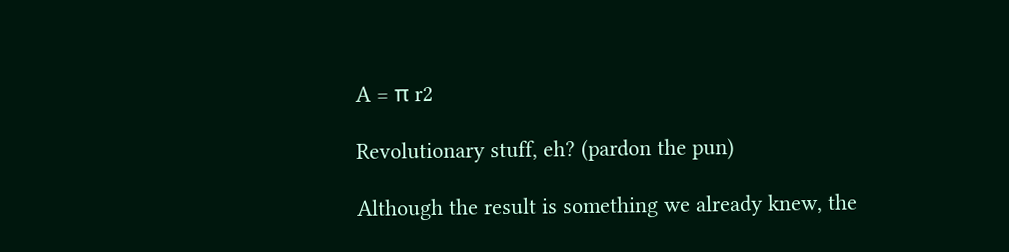A = π r2

Revolutionary stuff, eh? (pardon the pun)

Although the result is something we already knew, the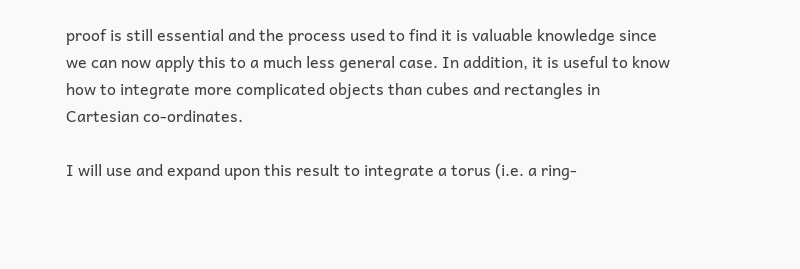proof is still essential and the process used to find it is valuable knowledge since we can now apply this to a much less general case. In addition, it is useful to know how to integrate more complicated objects than cubes and rectangles in Cartesian co-ordinates.

I will use and expand upon this result to integrate a torus (i.e. a ring-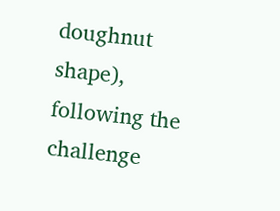doughnut shape), following the challenge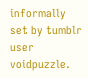informally set by tumblr user voidpuzzle.